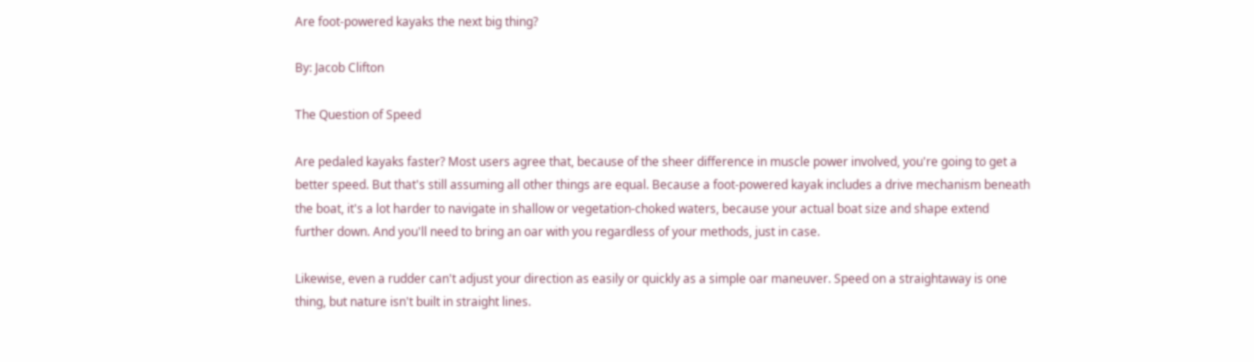Are foot-powered kayaks the next big thing?

By: Jacob Clifton

The Question of Speed

Are pedaled kayaks faster? Most users agree that, because of the sheer difference in muscle power involved, you're going to get a better speed. But that's still assuming all other things are equal. Because a foot-powered kayak includes a drive mechanism beneath the boat, it's a lot harder to navigate in shallow or vegetation-choked waters, because your actual boat size and shape extend further down. And you'll need to bring an oar with you regardless of your methods, just in case.

Likewise, even a rudder can't adjust your direction as easily or quickly as a simple oar maneuver. Speed on a straightaway is one thing, but nature isn't built in straight lines.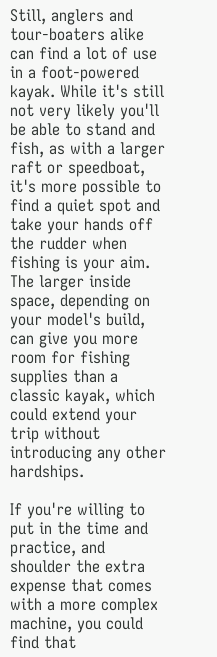Still, anglers and tour-boaters alike can find a lot of use in a foot-powered kayak. While it's still not very likely you'll be able to stand and fish, as with a larger raft or speedboat, it's more possible to find a quiet spot and take your hands off the rudder when fishing is your aim. The larger inside space, depending on your model's build, can give you more room for fishing supplies than a classic kayak, which could extend your trip without introducing any other hardships.

If you're willing to put in the time and practice, and shoulder the extra expense that comes with a more complex machine, you could find that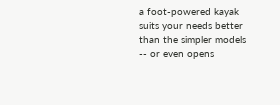a foot-powered kayak suits your needs better than the simpler models -- or even opens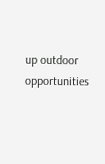up outdoor opportunities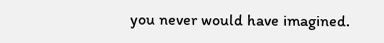you never would have imagined.